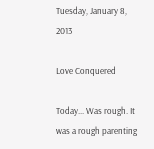Tuesday, January 8, 2013

Love Conquered

Today... Was rough. It was a rough parenting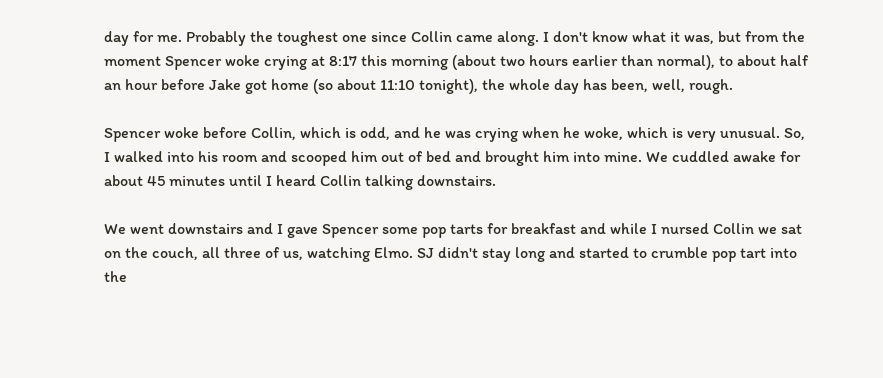day for me. Probably the toughest one since Collin came along. I don't know what it was, but from the moment Spencer woke crying at 8:17 this morning (about two hours earlier than normal), to about half an hour before Jake got home (so about 11:10 tonight), the whole day has been, well, rough.

Spencer woke before Collin, which is odd, and he was crying when he woke, which is very unusual. So, I walked into his room and scooped him out of bed and brought him into mine. We cuddled awake for about 45 minutes until I heard Collin talking downstairs.

We went downstairs and I gave Spencer some pop tarts for breakfast and while I nursed Collin we sat on the couch, all three of us, watching Elmo. SJ didn't stay long and started to crumble pop tart into the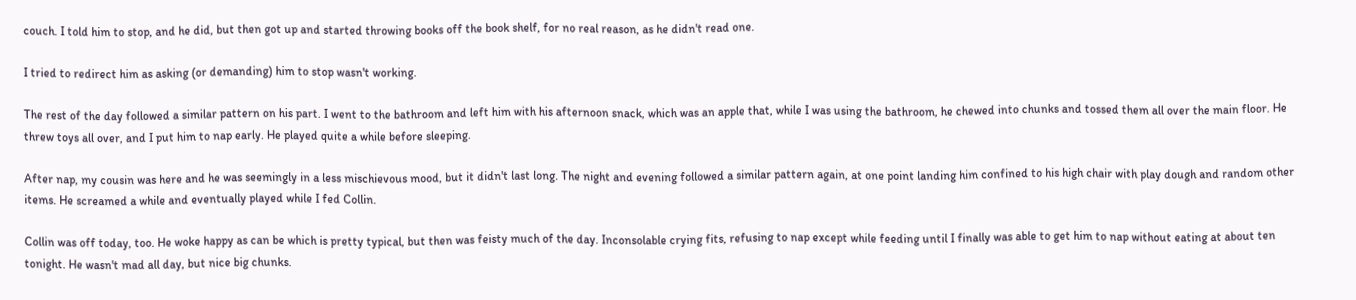couch. I told him to stop, and he did, but then got up and started throwing books off the book shelf, for no real reason, as he didn't read one.

I tried to redirect him as asking (or demanding) him to stop wasn't working.

The rest of the day followed a similar pattern on his part. I went to the bathroom and left him with his afternoon snack, which was an apple that, while I was using the bathroom, he chewed into chunks and tossed them all over the main floor. He threw toys all over, and I put him to nap early. He played quite a while before sleeping.

After nap, my cousin was here and he was seemingly in a less mischievous mood, but it didn't last long. The night and evening followed a similar pattern again, at one point landing him confined to his high chair with play dough and random other items. He screamed a while and eventually played while I fed Collin.

Collin was off today, too. He woke happy as can be which is pretty typical, but then was feisty much of the day. Inconsolable crying fits, refusing to nap except while feeding until I finally was able to get him to nap without eating at about ten tonight. He wasn't mad all day, but nice big chunks.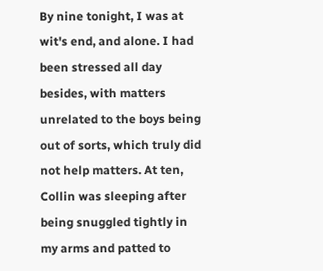By nine tonight, I was at wit's end, and alone. I had been stressed all day besides, with matters unrelated to the boys being out of sorts, which truly did not help matters. At ten, Collin was sleeping after being snuggled tightly in my arms and patted to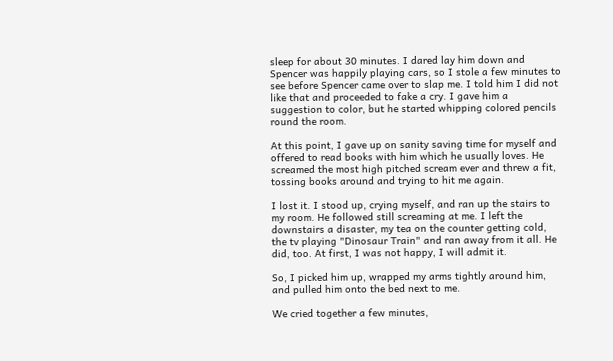sleep for about 30 minutes. I dared lay him down and Spencer was happily playing cars, so I stole a few minutes to see before Spencer came over to slap me. I told him I did not like that and proceeded to fake a cry. I gave him a suggestion to color, but he started whipping colored pencils round the room.

At this point, I gave up on sanity saving time for myself and offered to read books with him which he usually loves. He screamed the most high pitched scream ever and threw a fit, tossing books around and trying to hit me again.

I lost it. I stood up, crying myself, and ran up the stairs to my room. He followed still screaming at me. I left the downstairs a disaster, my tea on the counter getting cold, the tv playing "Dinosaur Train" and ran away from it all. He did, too. At first, I was not happy, I will admit it.

So, I picked him up, wrapped my arms tightly around him, and pulled him onto the bed next to me.

We cried together a few minutes,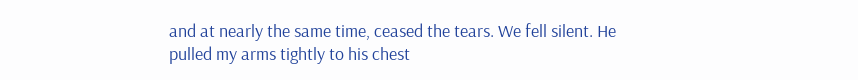and at nearly the same time, ceased the tears. We fell silent. He pulled my arms tightly to his chest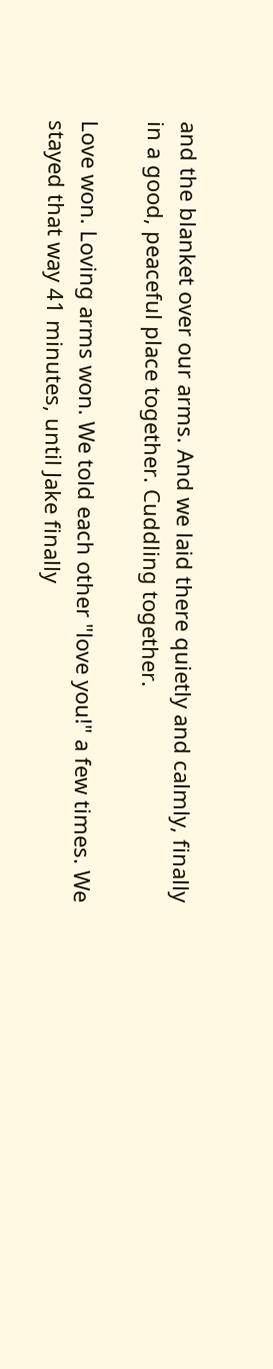and the blanket over our arms. And we laid there quietly and calmly, finally in a good, peaceful place together. Cuddling together.

Love won. Loving arms won. We told each other "love you!" a few times. We stayed that way 41 minutes, until Jake finally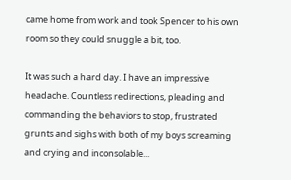came home from work and took Spencer to his own room so they could snuggle a bit, too.

It was such a hard day. I have an impressive headache. Countless redirections, pleading and commanding the behaviors to stop, frustrated grunts and sighs with both of my boys screaming and crying and inconsolable...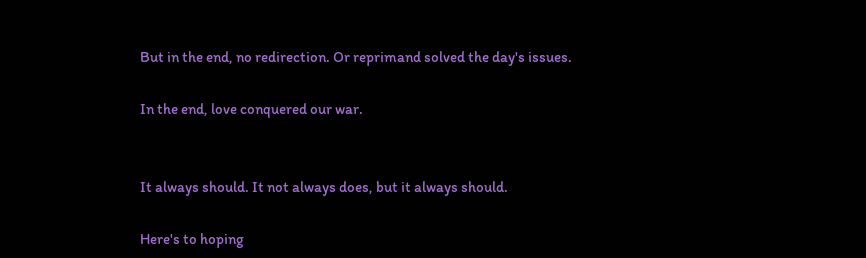But in the end, no redirection. Or reprimand solved the day's issues.

In the end, love conquered our war.


It always should. It not always does, but it always should.

Here's to hoping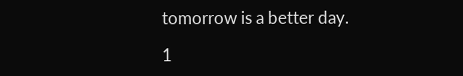tomorrow is a better day.

1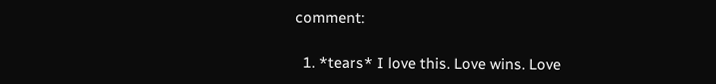comment:

  1. *tears* I love this. Love wins. Love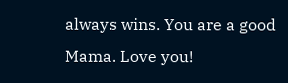always wins. You are a good Mama. Love you!